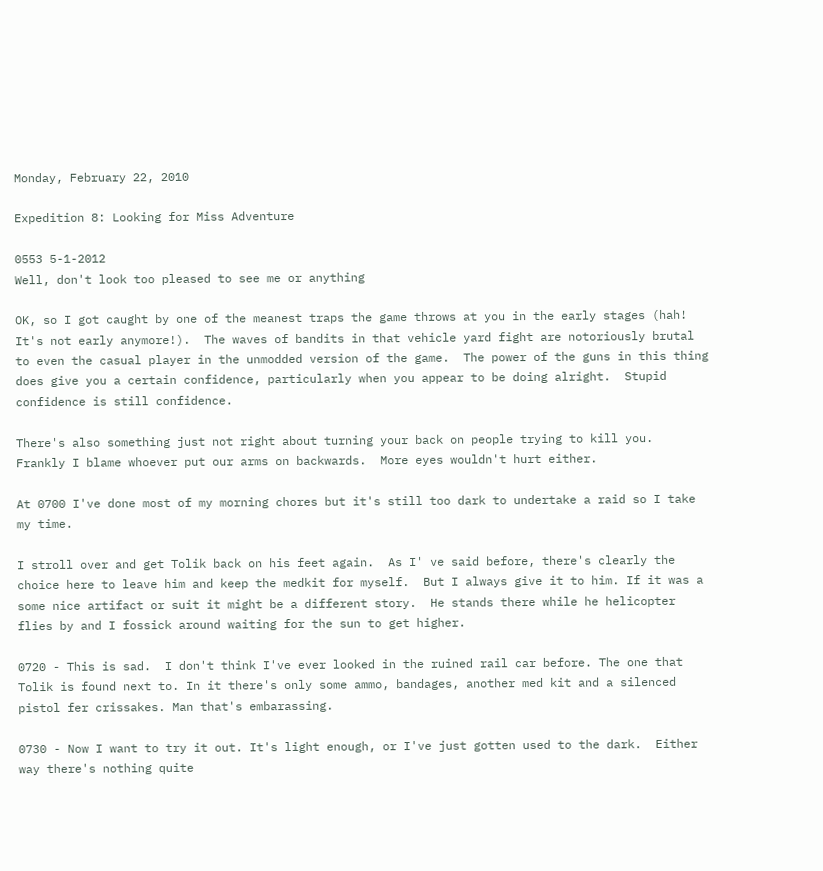Monday, February 22, 2010

Expedition 8: Looking for Miss Adventure

0553 5-1-2012
Well, don't look too pleased to see me or anything

OK, so I got caught by one of the meanest traps the game throws at you in the early stages (hah! It's not early anymore!).  The waves of bandits in that vehicle yard fight are notoriously brutal to even the casual player in the unmodded version of the game.  The power of the guns in this thing does give you a certain confidence, particularly when you appear to be doing alright.  Stupid confidence is still confidence.

There's also something just not right about turning your back on people trying to kill you.  Frankly I blame whoever put our arms on backwards.  More eyes wouldn't hurt either.

At 0700 I've done most of my morning chores but it's still too dark to undertake a raid so I take my time.

I stroll over and get Tolik back on his feet again.  As I' ve said before, there's clearly the choice here to leave him and keep the medkit for myself.  But I always give it to him. If it was a some nice artifact or suit it might be a different story.  He stands there while he helicopter flies by and I fossick around waiting for the sun to get higher.

0720 - This is sad.  I don't think I've ever looked in the ruined rail car before. The one that Tolik is found next to. In it there's only some ammo, bandages, another med kit and a silenced pistol fer crissakes. Man that's embarassing.

0730 - Now I want to try it out. It's light enough, or I've just gotten used to the dark.  Either way there's nothing quite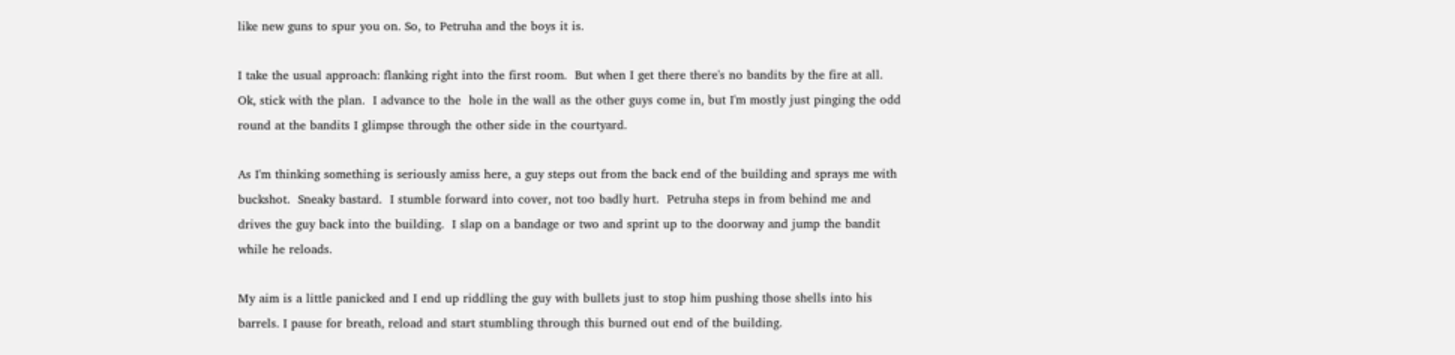like new guns to spur you on. So, to Petruha and the boys it is.

I take the usual approach: flanking right into the first room.  But when I get there there's no bandits by the fire at all.  Ok, stick with the plan.  I advance to the  hole in the wall as the other guys come in, but I'm mostly just pinging the odd round at the bandits I glimpse through the other side in the courtyard.

As I'm thinking something is seriously amiss here, a guy steps out from the back end of the building and sprays me with buckshot.  Sneaky bastard.  I stumble forward into cover, not too badly hurt.  Petruha steps in from behind me and drives the guy back into the building.  I slap on a bandage or two and sprint up to the doorway and jump the bandit while he reloads.

My aim is a little panicked and I end up riddling the guy with bullets just to stop him pushing those shells into his barrels. I pause for breath, reload and start stumbling through this burned out end of the building.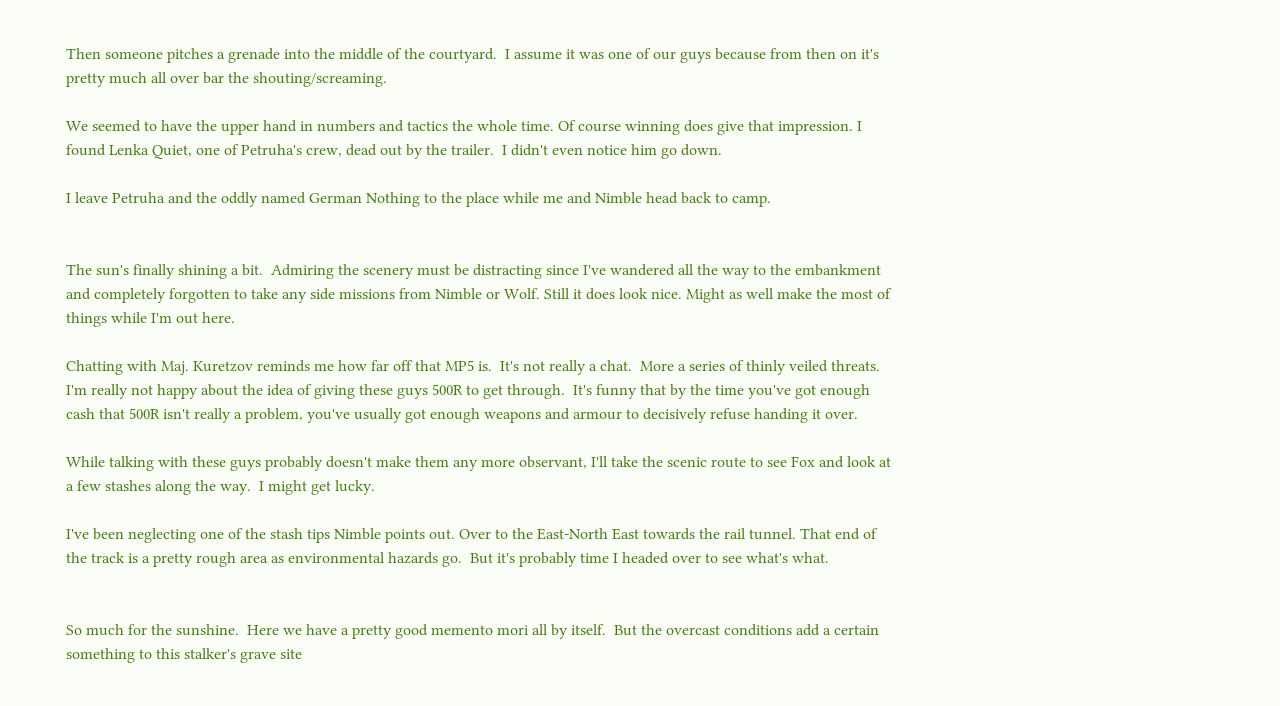Then someone pitches a grenade into the middle of the courtyard.  I assume it was one of our guys because from then on it's pretty much all over bar the shouting/screaming.

We seemed to have the upper hand in numbers and tactics the whole time. Of course winning does give that impression. I found Lenka Quiet, one of Petruha's crew, dead out by the trailer.  I didn't even notice him go down.

I leave Petruha and the oddly named German Nothing to the place while me and Nimble head back to camp.


The sun's finally shining a bit.  Admiring the scenery must be distracting since I've wandered all the way to the embankment and completely forgotten to take any side missions from Nimble or Wolf. Still it does look nice. Might as well make the most of things while I'm out here.

Chatting with Maj. Kuretzov reminds me how far off that MP5 is.  It's not really a chat.  More a series of thinly veiled threats.  I'm really not happy about the idea of giving these guys 500R to get through.  It's funny that by the time you've got enough cash that 500R isn't really a problem, you've usually got enough weapons and armour to decisively refuse handing it over.

While talking with these guys probably doesn't make them any more observant, I'll take the scenic route to see Fox and look at a few stashes along the way.  I might get lucky.

I've been neglecting one of the stash tips Nimble points out. Over to the East-North East towards the rail tunnel. That end of the track is a pretty rough area as environmental hazards go.  But it's probably time I headed over to see what's what.


So much for the sunshine.  Here we have a pretty good memento mori all by itself.  But the overcast conditions add a certain something to this stalker's grave site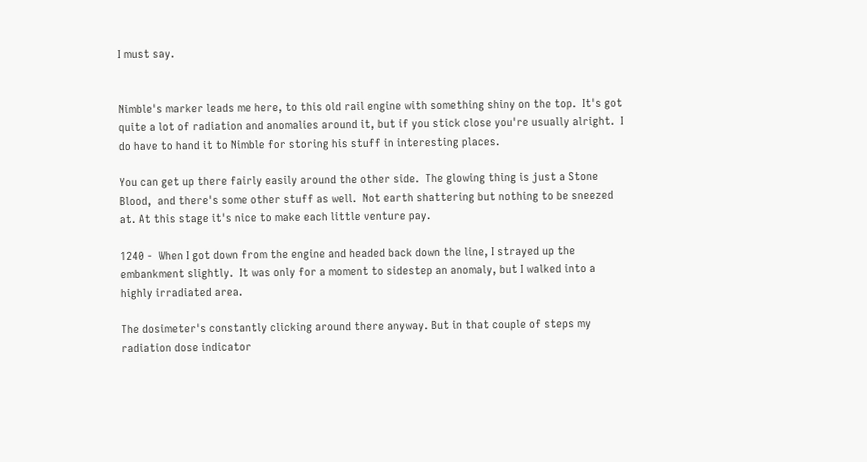I must say.


Nimble's marker leads me here, to this old rail engine with something shiny on the top.  It's got quite a lot of radiation and anomalies around it, but if you stick close you're usually alright.  I do have to hand it to Nimble for storing his stuff in interesting places.

You can get up there fairly easily around the other side.  The glowing thing is just a Stone Blood,  and there's some other stuff as well.  Not earth shattering but nothing to be sneezed at. At this stage it's nice to make each little venture pay.

1240 -  When I got down from the engine and headed back down the line, I strayed up the embankment slightly.  It was only for a moment to sidestep an anomaly, but I walked into a highly irradiated area.

The dosimeter's constantly clicking around there anyway. But in that couple of steps my radiation dose indicator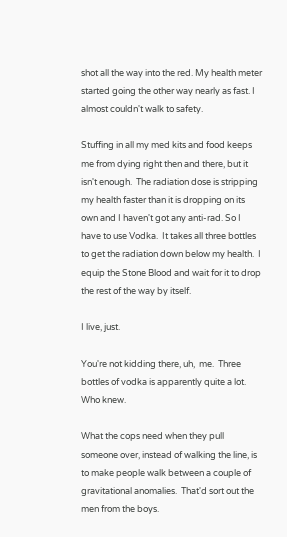shot all the way into the red. My health meter started going the other way nearly as fast. I almost couldn't walk to safety.

Stuffing in all my med kits and food keeps me from dying right then and there, but it isn't enough.  The radiation dose is stripping my health faster than it is dropping on its own and I haven't got any anti-rad. So I have to use Vodka.  It takes all three bottles to get the radiation down below my health.  I equip the Stone Blood and wait for it to drop the rest of the way by itself.

I live, just.

You're not kidding there, uh,  me.  Three bottles of vodka is apparently quite a lot.  Who knew.

What the cops need when they pull someone over, instead of walking the line, is to make people walk between a couple of gravitational anomalies.  That'd sort out the men from the boys.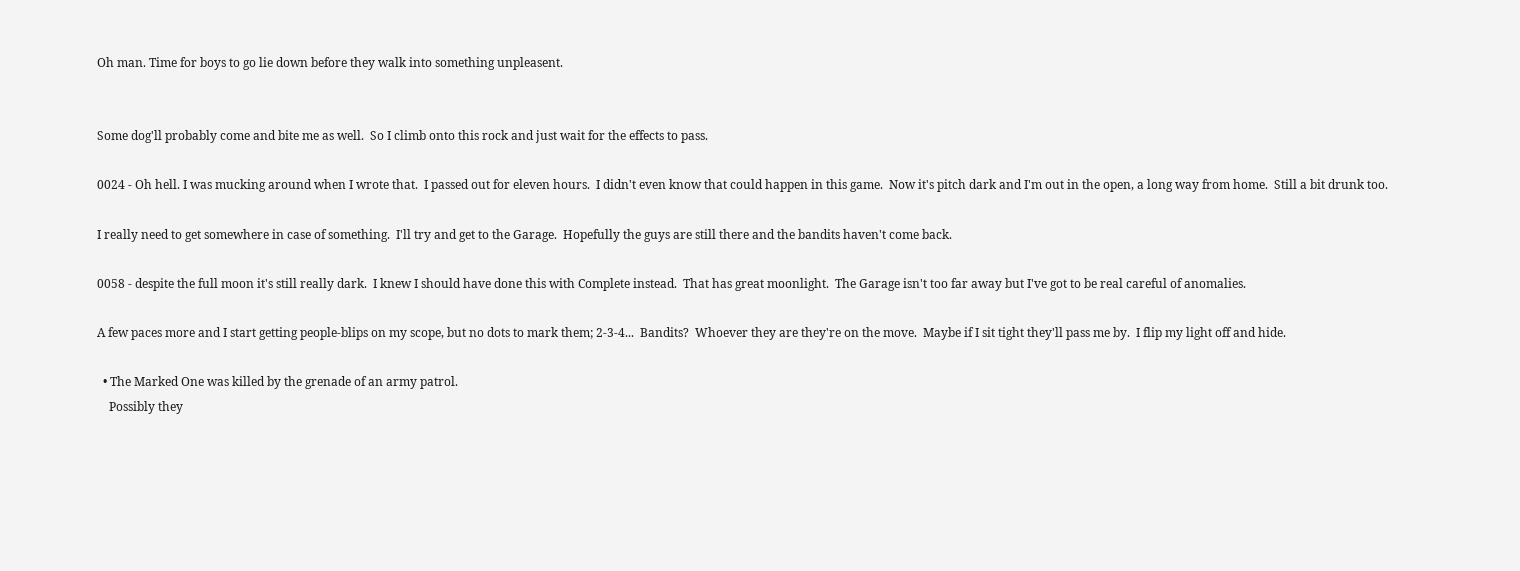Oh man. Time for boys to go lie down before they walk into something unpleasent.


Some dog'll probably come and bite me as well.  So I climb onto this rock and just wait for the effects to pass.

0024 - Oh hell. I was mucking around when I wrote that.  I passed out for eleven hours.  I didn't even know that could happen in this game.  Now it's pitch dark and I'm out in the open, a long way from home.  Still a bit drunk too.

I really need to get somewhere in case of something.  I'll try and get to the Garage.  Hopefully the guys are still there and the bandits haven't come back.

0058 - despite the full moon it's still really dark.  I knew I should have done this with Complete instead.  That has great moonlight.  The Garage isn't too far away but I've got to be real careful of anomalies.

A few paces more and I start getting people-blips on my scope, but no dots to mark them; 2-3-4...  Bandits?  Whoever they are they're on the move.  Maybe if I sit tight they'll pass me by.  I flip my light off and hide.

  • The Marked One was killed by the grenade of an army patrol.
    Possibly they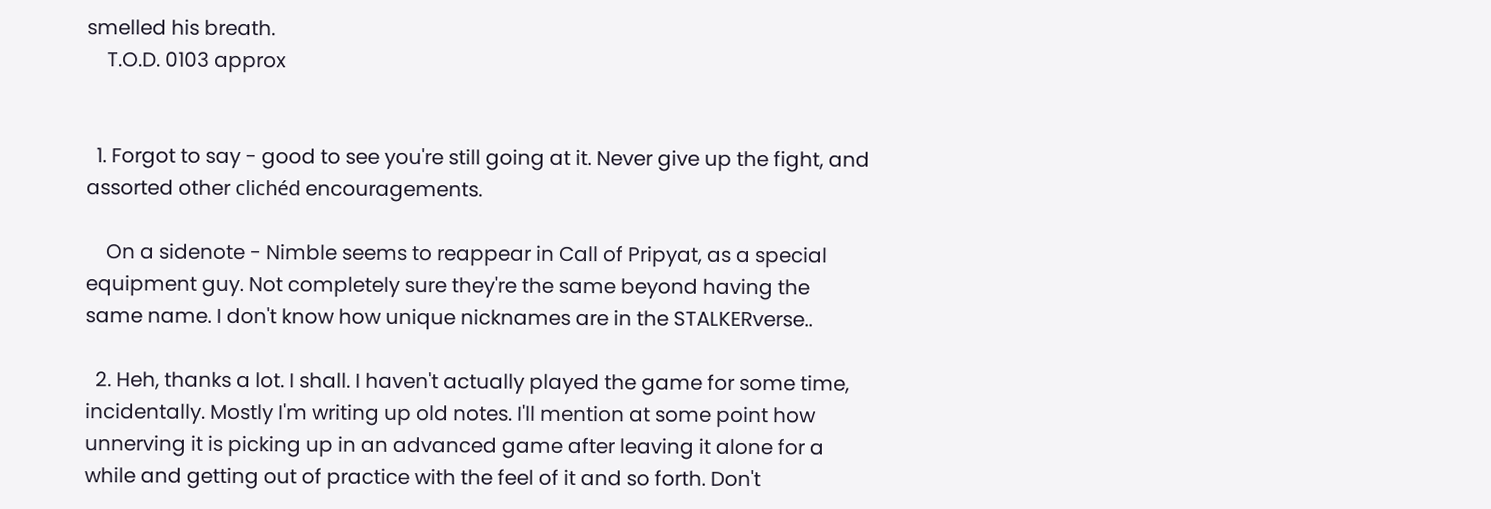smelled his breath.
    T.O.D. 0103 approx


  1. Forgot to say - good to see you're still going at it. Never give up the fight, and assorted other clichéd encouragements.

    On a sidenote - Nimble seems to reappear in Call of Pripyat, as a special equipment guy. Not completely sure they're the same beyond having the same name. I don't know how unique nicknames are in the STALKERverse..

  2. Heh, thanks a lot. I shall. I haven't actually played the game for some time, incidentally. Mostly I'm writing up old notes. I'll mention at some point how unnerving it is picking up in an advanced game after leaving it alone for a while and getting out of practice with the feel of it and so forth. Don't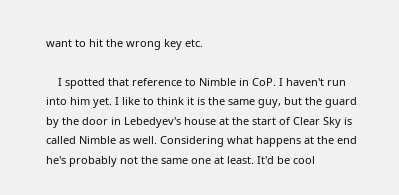want to hit the wrong key etc.

    I spotted that reference to Nimble in CoP. I haven't run into him yet. I like to think it is the same guy, but the guard by the door in Lebedyev's house at the start of Clear Sky is called Nimble as well. Considering what happens at the end he's probably not the same one at least. It'd be cool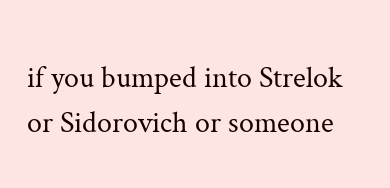if you bumped into Strelok or Sidorovich or someone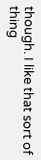though. I like that sort of thing